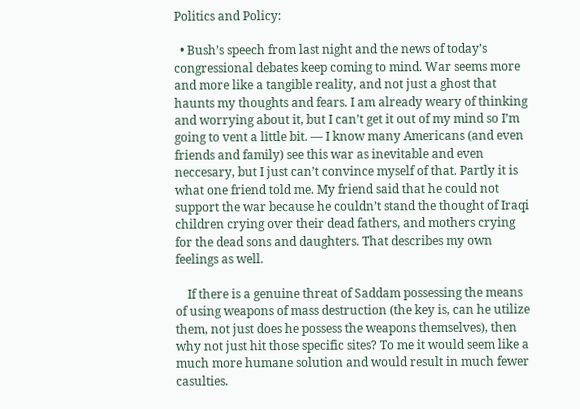Politics and Policy:

  • Bush’s speech from last night and the news of today’s congressional debates keep coming to mind. War seems more and more like a tangible reality, and not just a ghost that haunts my thoughts and fears. I am already weary of thinking and worrying about it, but I can’t get it out of my mind so I’m going to vent a little bit. — I know many Americans (and even friends and family) see this war as inevitable and even neccesary, but I just can’t convince myself of that. Partly it is what one friend told me. My friend said that he could not support the war because he couldn’t stand the thought of Iraqi children crying over their dead fathers, and mothers crying for the dead sons and daughters. That describes my own feelings as well.

    If there is a genuine threat of Saddam possessing the means of using weapons of mass destruction (the key is, can he utilize them, not just does he possess the weapons themselves), then why not just hit those specific sites? To me it would seem like a much more humane solution and would result in much fewer casulties.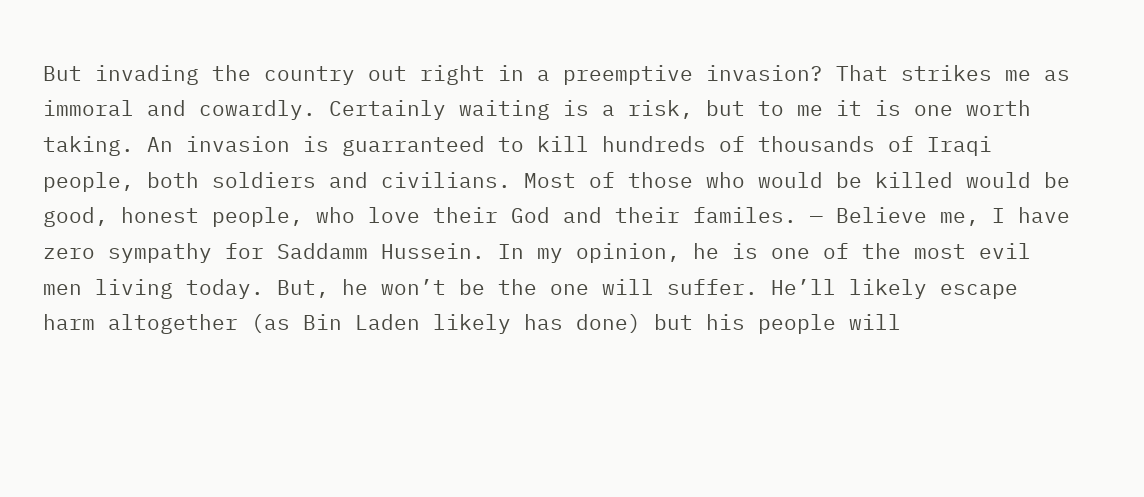But invading the country out right in a preemptive invasion? That strikes me as immoral and cowardly. Certainly waiting is a risk, but to me it is one worth taking. An invasion is guarranteed to kill hundreds of thousands of Iraqi people, both soldiers and civilians. Most of those who would be killed would be good, honest people, who love their God and their familes. — Believe me, I have zero sympathy for Saddamm Hussein. In my opinion, he is one of the most evil men living today. But, he won’t be the one will suffer. He’ll likely escape harm altogether (as Bin Laden likely has done) but his people will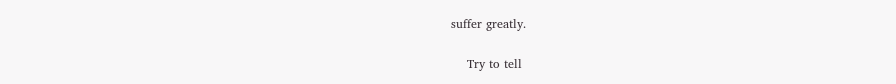suffer greatly.

    Try to tell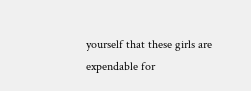yourself that these girls are expendable for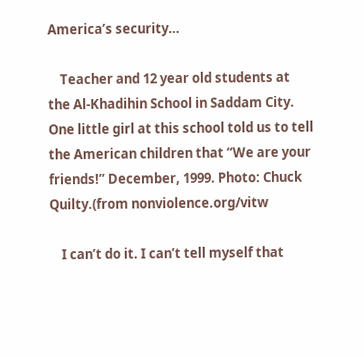America’s security…

    Teacher and 12 year old students at the Al-Khadihin School in Saddam City. One little girl at this school told us to tell the American children that “We are your friends!” December, 1999. Photo: Chuck Quilty.(from nonviolence.org/vitw

    I can’t do it. I can’t tell myself that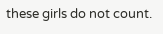these girls do not count.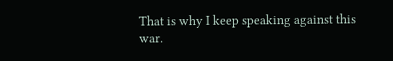That is why I keep speaking against this war.